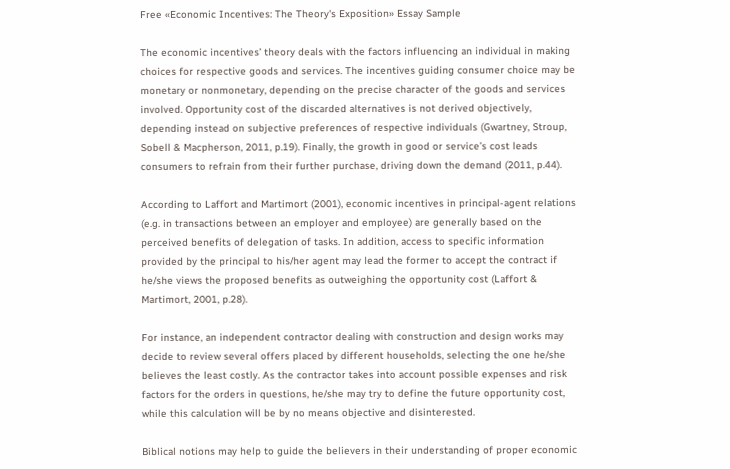Free «Economic Incentives: The Theory's Exposition» Essay Sample

The economic incentives’ theory deals with the factors influencing an individual in making choices for respective goods and services. The incentives guiding consumer choice may be monetary or nonmonetary, depending on the precise character of the goods and services involved. Opportunity cost of the discarded alternatives is not derived objectively, depending instead on subjective preferences of respective individuals (Gwartney, Stroup, Sobell & Macpherson, 2011, p.19). Finally, the growth in good or service’s cost leads consumers to refrain from their further purchase, driving down the demand (2011, p.44).

According to Laffort and Martimort (2001), economic incentives in principal-agent relations (e.g. in transactions between an employer and employee) are generally based on the perceived benefits of delegation of tasks. In addition, access to specific information provided by the principal to his/her agent may lead the former to accept the contract if he/she views the proposed benefits as outweighing the opportunity cost (Laffort & Martimort, 2001, p.28).

For instance, an independent contractor dealing with construction and design works may decide to review several offers placed by different households, selecting the one he/she believes the least costly. As the contractor takes into account possible expenses and risk factors for the orders in questions, he/she may try to define the future opportunity cost, while this calculation will be by no means objective and disinterested.

Biblical notions may help to guide the believers in their understanding of proper economic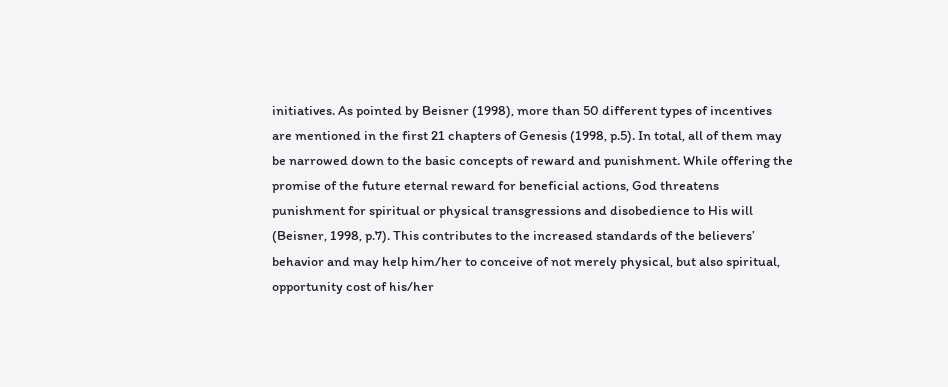initiatives. As pointed by Beisner (1998), more than 50 different types of incentives are mentioned in the first 21 chapters of Genesis (1998, p.5). In total, all of them may be narrowed down to the basic concepts of reward and punishment. While offering the promise of the future eternal reward for beneficial actions, God threatens punishment for spiritual or physical transgressions and disobedience to His will (Beisner, 1998, p.7). This contributes to the increased standards of the believers’ behavior and may help him/her to conceive of not merely physical, but also spiritual, opportunity cost of his/her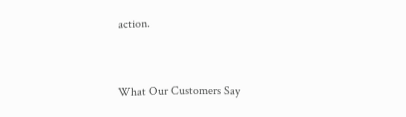action.


What Our Customers Say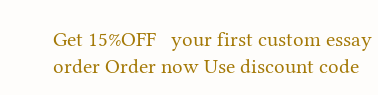Get 15%OFF   your first custom essay order Order now Use discount code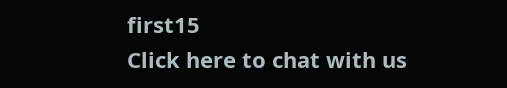first15
Click here to chat with us